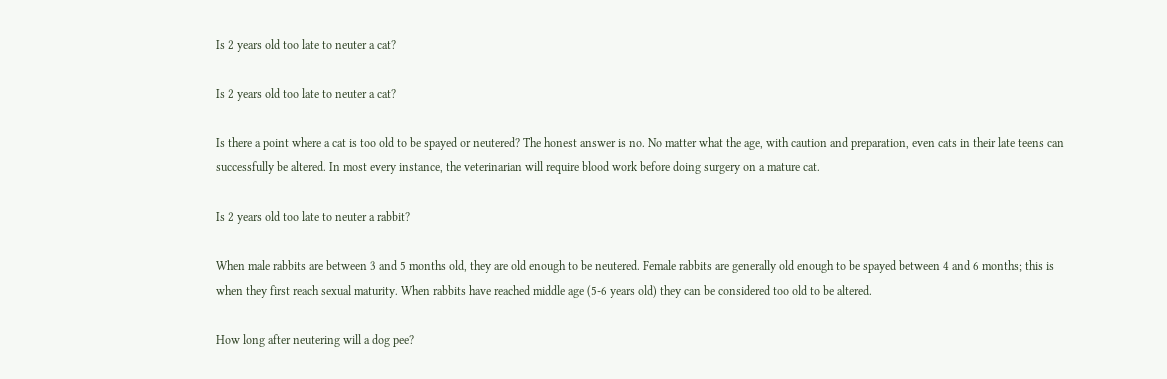Is 2 years old too late to neuter a cat?

Is 2 years old too late to neuter a cat?

Is there a point where a cat is too old to be spayed or neutered? The honest answer is no. No matter what the age, with caution and preparation, even cats in their late teens can successfully be altered. In most every instance, the veterinarian will require blood work before doing surgery on a mature cat.

Is 2 years old too late to neuter a rabbit?

When male rabbits are between 3 and 5 months old, they are old enough to be neutered. Female rabbits are generally old enough to be spayed between 4 and 6 months; this is when they first reach sexual maturity. When rabbits have reached middle age (5-6 years old) they can be considered too old to be altered.

How long after neutering will a dog pee?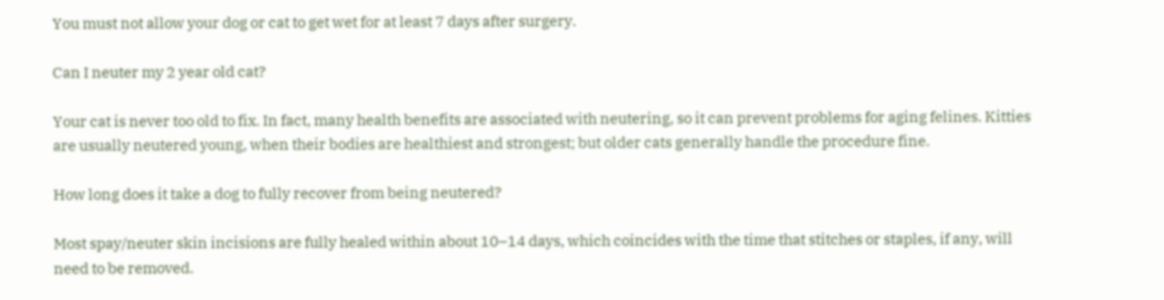You must not allow your dog or cat to get wet for at least 7 days after surgery.

Can I neuter my 2 year old cat?

Your cat is never too old to fix. In fact, many health benefits are associated with neutering, so it can prevent problems for aging felines. Kitties are usually neutered young, when their bodies are healthiest and strongest; but older cats generally handle the procedure fine.

How long does it take a dog to fully recover from being neutered?

Most spay/neuter skin incisions are fully healed within about 10–14 days, which coincides with the time that stitches or staples, if any, will need to be removed.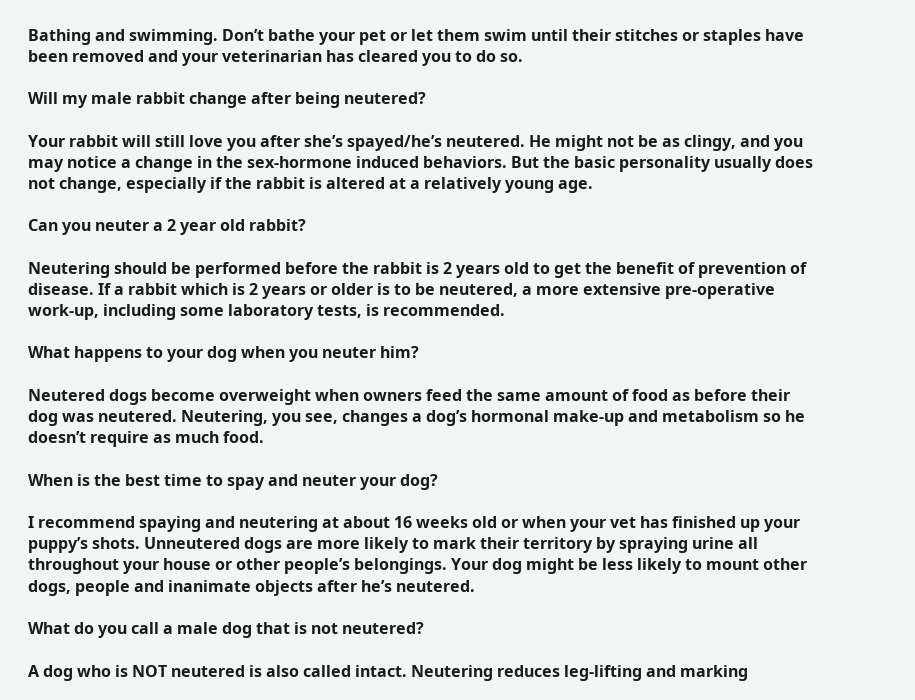Bathing and swimming. Don’t bathe your pet or let them swim until their stitches or staples have been removed and your veterinarian has cleared you to do so.

Will my male rabbit change after being neutered?

Your rabbit will still love you after she’s spayed/he’s neutered. He might not be as clingy, and you may notice a change in the sex-hormone induced behaviors. But the basic personality usually does not change, especially if the rabbit is altered at a relatively young age.

Can you neuter a 2 year old rabbit?

Neutering should be performed before the rabbit is 2 years old to get the benefit of prevention of disease. If a rabbit which is 2 years or older is to be neutered, a more extensive pre-operative work-up, including some laboratory tests, is recommended.

What happens to your dog when you neuter him?

Neutered dogs become overweight when owners feed the same amount of food as before their dog was neutered. Neutering, you see, changes a dog’s hormonal make-up and metabolism so he doesn’t require as much food.

When is the best time to spay and neuter your dog?

I recommend spaying and neutering at about 16 weeks old or when your vet has finished up your puppy’s shots. Unneutered dogs are more likely to mark their territory by spraying urine all throughout your house or other people’s belongings. Your dog might be less likely to mount other dogs, people and inanimate objects after he’s neutered.

What do you call a male dog that is not neutered?

A dog who is NOT neutered is also called intact. Neutering reduces leg-lifting and marking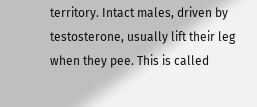territory. Intact males, driven by testosterone, usually lift their leg when they pee. This is called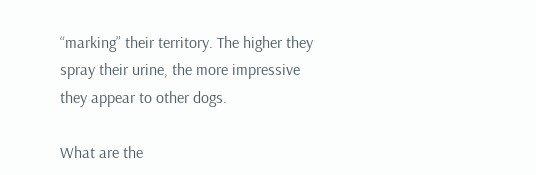“marking” their territory. The higher they spray their urine, the more impressive they appear to other dogs.

What are the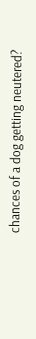chances of a dog getting neutered?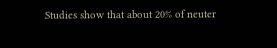Studies show that about 20% of neuter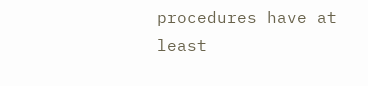procedures have at least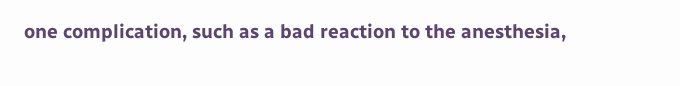one complication, such as a bad reaction to the anesthesia,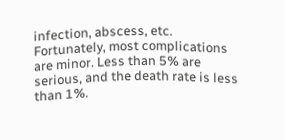infection, abscess, etc. Fortunately, most complications are minor. Less than 5% are serious, and the death rate is less than 1%.